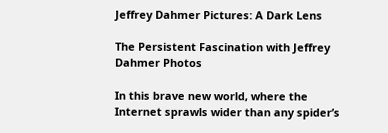Jeffrey Dahmer Pictures: A Dark Lens

The Persistent Fascination with Jeffrey Dahmer Photos

In this brave new world, where the Internet sprawls wider than any spider’s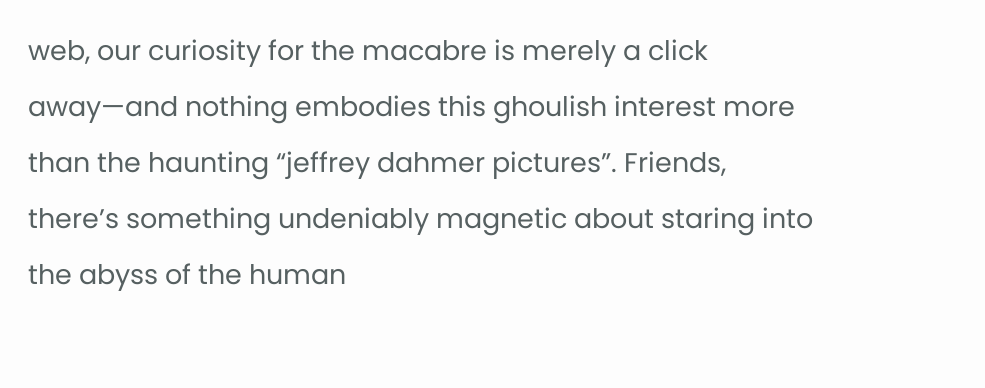web, our curiosity for the macabre is merely a click away—and nothing embodies this ghoulish interest more than the haunting “jeffrey dahmer pictures”. Friends, there’s something undeniably magnetic about staring into the abyss of the human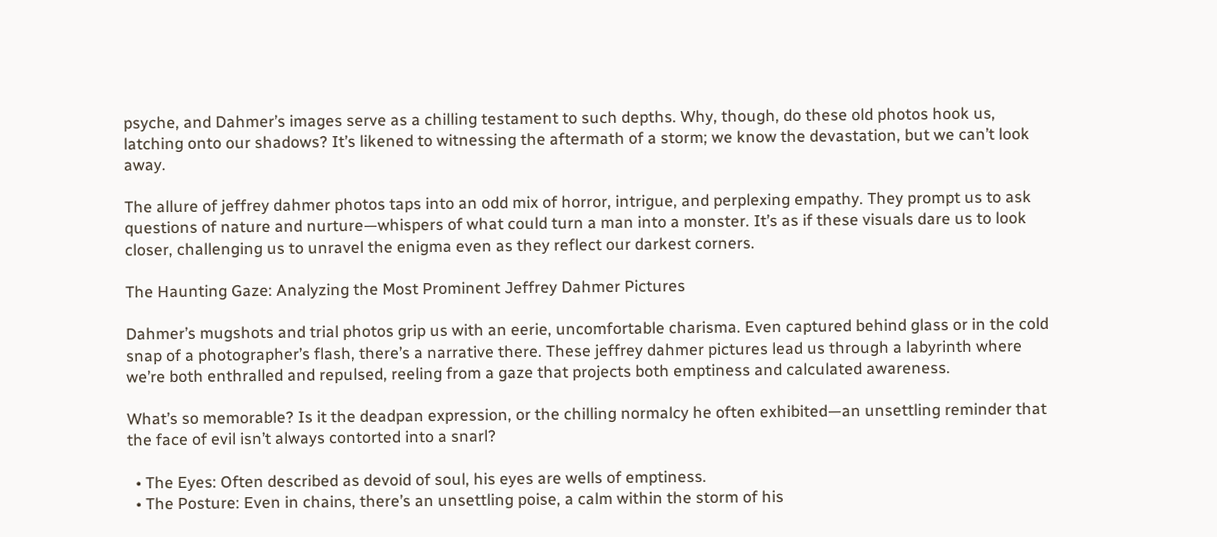psyche, and Dahmer’s images serve as a chilling testament to such depths. Why, though, do these old photos hook us, latching onto our shadows? It’s likened to witnessing the aftermath of a storm; we know the devastation, but we can’t look away.

The allure of jeffrey dahmer photos taps into an odd mix of horror, intrigue, and perplexing empathy. They prompt us to ask questions of nature and nurture—whispers of what could turn a man into a monster. It’s as if these visuals dare us to look closer, challenging us to unravel the enigma even as they reflect our darkest corners.

The Haunting Gaze: Analyzing the Most Prominent Jeffrey Dahmer Pictures

Dahmer’s mugshots and trial photos grip us with an eerie, uncomfortable charisma. Even captured behind glass or in the cold snap of a photographer’s flash, there’s a narrative there. These jeffrey dahmer pictures lead us through a labyrinth where we’re both enthralled and repulsed, reeling from a gaze that projects both emptiness and calculated awareness.

What’s so memorable? Is it the deadpan expression, or the chilling normalcy he often exhibited—an unsettling reminder that the face of evil isn’t always contorted into a snarl?

  • The Eyes: Often described as devoid of soul, his eyes are wells of emptiness.
  • The Posture: Even in chains, there’s an unsettling poise, a calm within the storm of his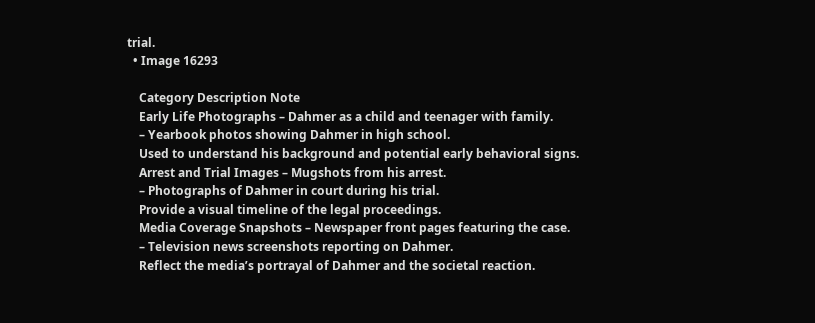trial.
  • Image 16293

    Category Description Note
    Early Life Photographs – Dahmer as a child and teenager with family.
    – Yearbook photos showing Dahmer in high school.
    Used to understand his background and potential early behavioral signs.
    Arrest and Trial Images – Mugshots from his arrest.
    – Photographs of Dahmer in court during his trial.
    Provide a visual timeline of the legal proceedings.
    Media Coverage Snapshots – Newspaper front pages featuring the case.
    – Television news screenshots reporting on Dahmer.
    Reflect the media’s portrayal of Dahmer and the societal reaction.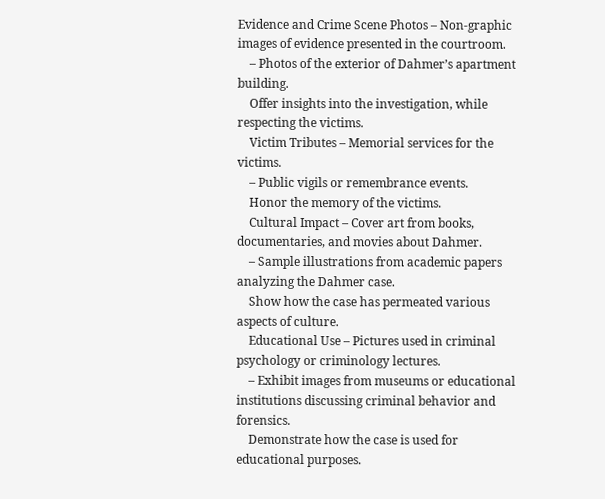Evidence and Crime Scene Photos – Non-graphic images of evidence presented in the courtroom.
    – Photos of the exterior of Dahmer’s apartment building.
    Offer insights into the investigation, while respecting the victims.
    Victim Tributes – Memorial services for the victims.
    – Public vigils or remembrance events.
    Honor the memory of the victims.
    Cultural Impact – Cover art from books, documentaries, and movies about Dahmer.
    – Sample illustrations from academic papers analyzing the Dahmer case.
    Show how the case has permeated various aspects of culture.
    Educational Use – Pictures used in criminal psychology or criminology lectures.
    – Exhibit images from museums or educational institutions discussing criminal behavior and forensics.
    Demonstrate how the case is used for educational purposes.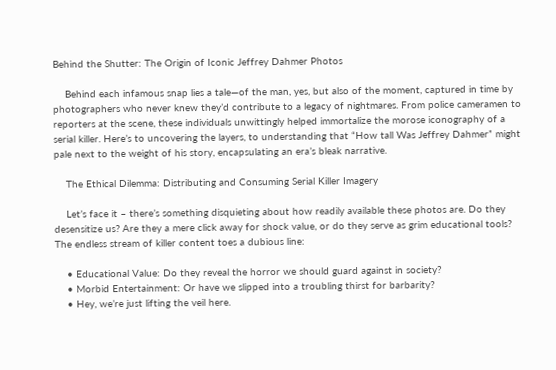Behind the Shutter: The Origin of Iconic Jeffrey Dahmer Photos

    Behind each infamous snap lies a tale—of the man, yes, but also of the moment, captured in time by photographers who never knew they’d contribute to a legacy of nightmares. From police cameramen to reporters at the scene, these individuals unwittingly helped immortalize the morose iconography of a serial killer. Here’s to uncovering the layers, to understanding that “How tall Was Jeffrey Dahmer” might pale next to the weight of his story, encapsulating an era’s bleak narrative.

    The Ethical Dilemma: Distributing and Consuming Serial Killer Imagery

    Let’s face it – there’s something disquieting about how readily available these photos are. Do they desensitize us? Are they a mere click away for shock value, or do they serve as grim educational tools? The endless stream of killer content toes a dubious line:

    • Educational Value: Do they reveal the horror we should guard against in society?
    • Morbid Entertainment: Or have we slipped into a troubling thirst for barbarity?
    • Hey, we’re just lifting the veil here.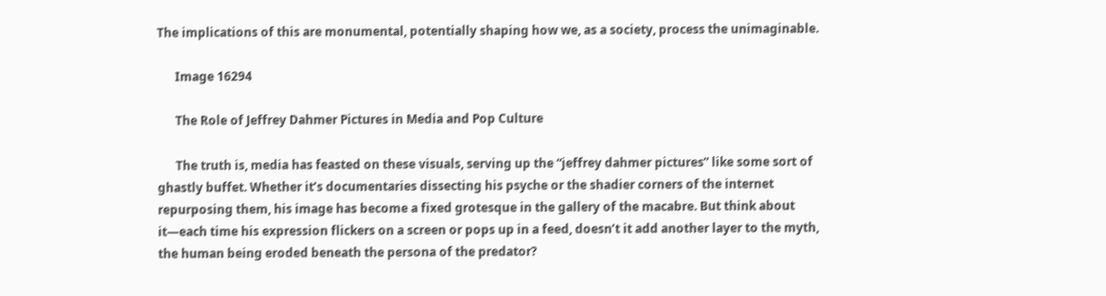The implications of this are monumental, potentially shaping how we, as a society, process the unimaginable.

      Image 16294

      The Role of Jeffrey Dahmer Pictures in Media and Pop Culture

      The truth is, media has feasted on these visuals, serving up the “jeffrey dahmer pictures” like some sort of ghastly buffet. Whether it’s documentaries dissecting his psyche or the shadier corners of the internet repurposing them, his image has become a fixed grotesque in the gallery of the macabre. But think about it—each time his expression flickers on a screen or pops up in a feed, doesn’t it add another layer to the myth, the human being eroded beneath the persona of the predator?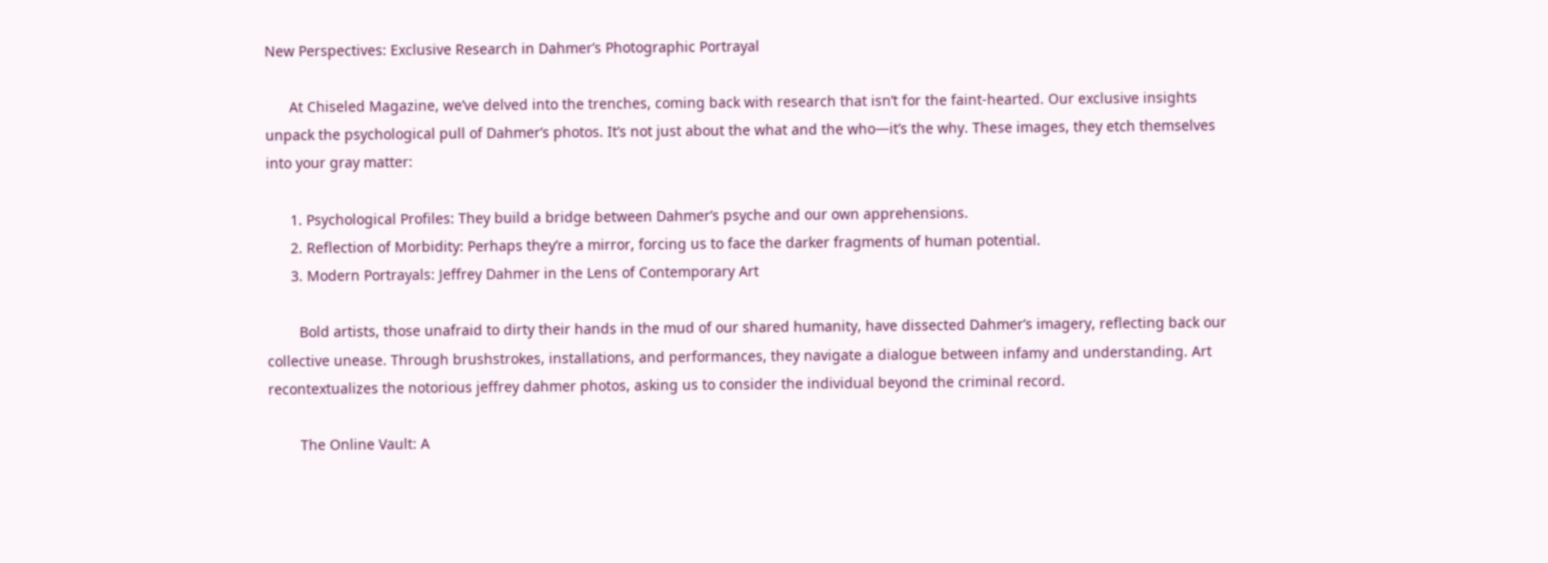New Perspectives: Exclusive Research in Dahmer’s Photographic Portrayal

      At Chiseled Magazine, we’ve delved into the trenches, coming back with research that isn’t for the faint-hearted. Our exclusive insights unpack the psychological pull of Dahmer’s photos. It’s not just about the what and the who—it’s the why. These images, they etch themselves into your gray matter:

      1. Psychological Profiles: They build a bridge between Dahmer’s psyche and our own apprehensions.
      2. Reflection of Morbidity: Perhaps they’re a mirror, forcing us to face the darker fragments of human potential.
      3. Modern Portrayals: Jeffrey Dahmer in the Lens of Contemporary Art

        Bold artists, those unafraid to dirty their hands in the mud of our shared humanity, have dissected Dahmer’s imagery, reflecting back our collective unease. Through brushstrokes, installations, and performances, they navigate a dialogue between infamy and understanding. Art recontextualizes the notorious jeffrey dahmer photos, asking us to consider the individual beyond the criminal record.

        The Online Vault: A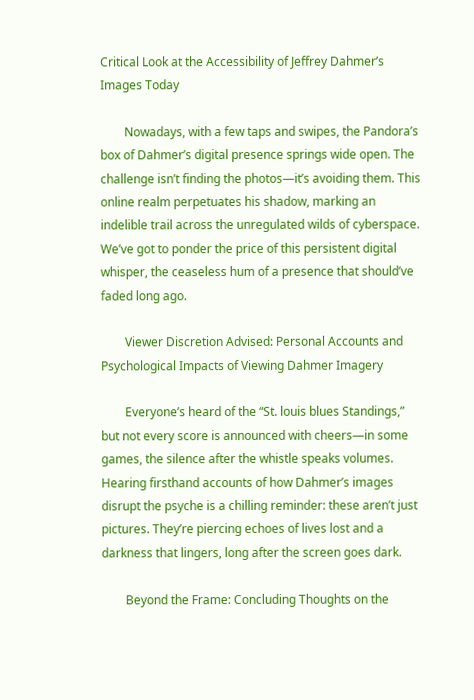Critical Look at the Accessibility of Jeffrey Dahmer’s Images Today

        Nowadays, with a few taps and swipes, the Pandora’s box of Dahmer’s digital presence springs wide open. The challenge isn’t finding the photos—it’s avoiding them. This online realm perpetuates his shadow, marking an indelible trail across the unregulated wilds of cyberspace. We’ve got to ponder the price of this persistent digital whisper, the ceaseless hum of a presence that should’ve faded long ago.

        Viewer Discretion Advised: Personal Accounts and Psychological Impacts of Viewing Dahmer Imagery

        Everyone’s heard of the “St. louis blues Standings,” but not every score is announced with cheers—in some games, the silence after the whistle speaks volumes. Hearing firsthand accounts of how Dahmer’s images disrupt the psyche is a chilling reminder: these aren’t just pictures. They’re piercing echoes of lives lost and a darkness that lingers, long after the screen goes dark.

        Beyond the Frame: Concluding Thoughts on the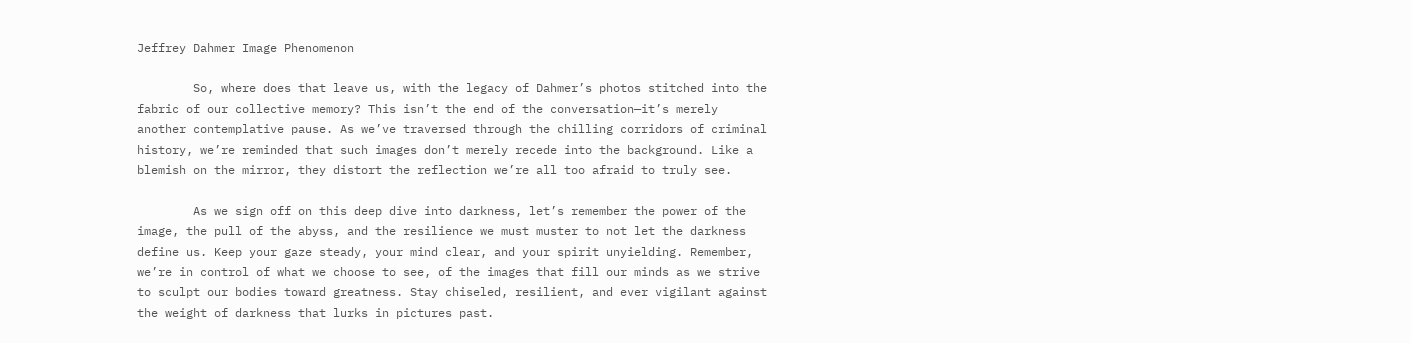Jeffrey Dahmer Image Phenomenon

        So, where does that leave us, with the legacy of Dahmer’s photos stitched into the fabric of our collective memory? This isn’t the end of the conversation—it’s merely another contemplative pause. As we’ve traversed through the chilling corridors of criminal history, we’re reminded that such images don’t merely recede into the background. Like a blemish on the mirror, they distort the reflection we’re all too afraid to truly see.

        As we sign off on this deep dive into darkness, let’s remember the power of the image, the pull of the abyss, and the resilience we must muster to not let the darkness define us. Keep your gaze steady, your mind clear, and your spirit unyielding. Remember, we’re in control of what we choose to see, of the images that fill our minds as we strive to sculpt our bodies toward greatness. Stay chiseled, resilient, and ever vigilant against the weight of darkness that lurks in pictures past.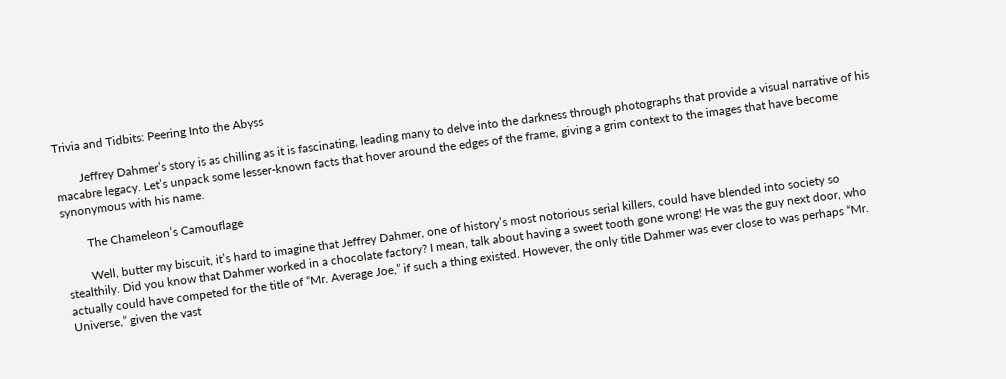Trivia and Tidbits: Peering Into the Abyss

        Jeffrey Dahmer’s story is as chilling as it is fascinating, leading many to delve into the darkness through photographs that provide a visual narrative of his macabre legacy. Let’s unpack some lesser-known facts that hover around the edges of the frame, giving a grim context to the images that have become synonymous with his name.

        The Chameleon’s Camouflage

        Well, butter my biscuit, it’s hard to imagine that Jeffrey Dahmer, one of history’s most notorious serial killers, could have blended into society so stealthily. Did you know that Dahmer worked in a chocolate factory? I mean, talk about having a sweet tooth gone wrong! He was the guy next door, who actually could have competed for the title of “Mr. Average Joe,” if such a thing existed. However, the only title Dahmer was ever close to was perhaps “Mr. Universe,” given the vast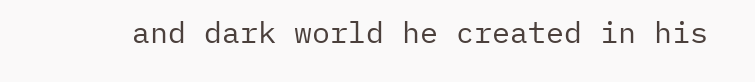and dark world he created in his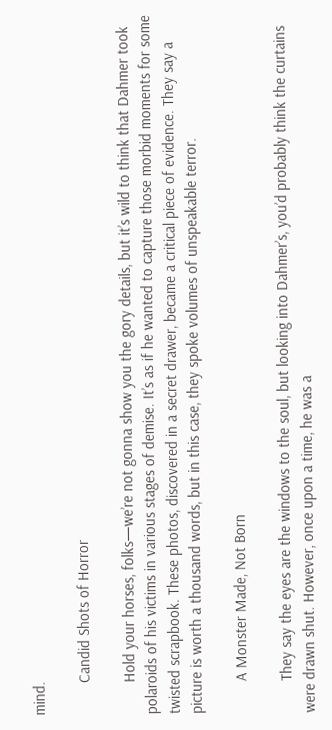mind.

        Candid Shots of Horror

        Hold your horses, folks—we’re not gonna show you the gory details, but it’s wild to think that Dahmer took polaroids of his victims in various stages of demise. It’s as if he wanted to capture those morbid moments for some twisted scrapbook. These photos, discovered in a secret drawer, became a critical piece of evidence. They say a picture is worth a thousand words, but in this case, they spoke volumes of unspeakable terror.

        A Monster Made, Not Born

        They say the eyes are the windows to the soul, but looking into Dahmer’s, you’d probably think the curtains were drawn shut. However, once upon a time, he was a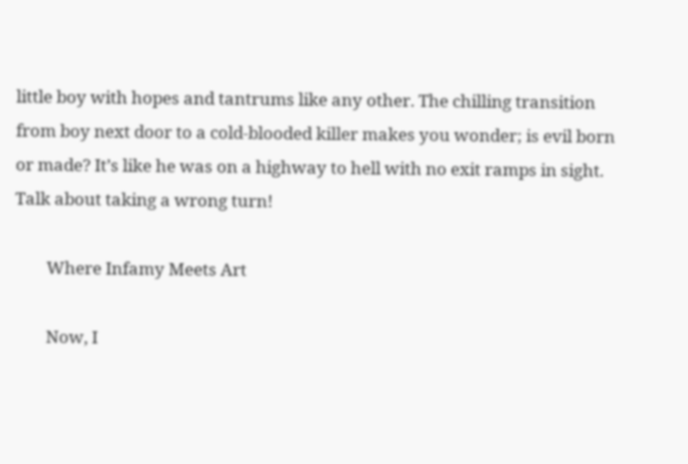little boy with hopes and tantrums like any other. The chilling transition from boy next door to a cold-blooded killer makes you wonder; is evil born or made? It’s like he was on a highway to hell with no exit ramps in sight. Talk about taking a wrong turn!

        Where Infamy Meets Art

        Now, I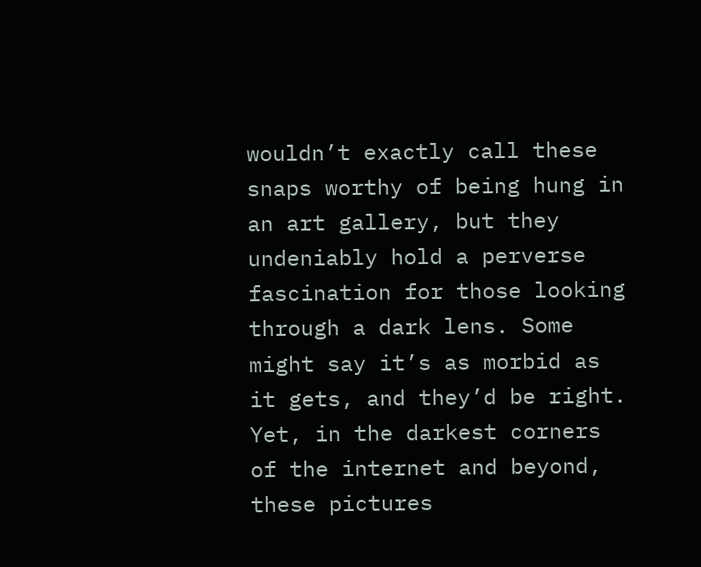wouldn’t exactly call these snaps worthy of being hung in an art gallery, but they undeniably hold a perverse fascination for those looking through a dark lens. Some might say it’s as morbid as it gets, and they’d be right. Yet, in the darkest corners of the internet and beyond, these pictures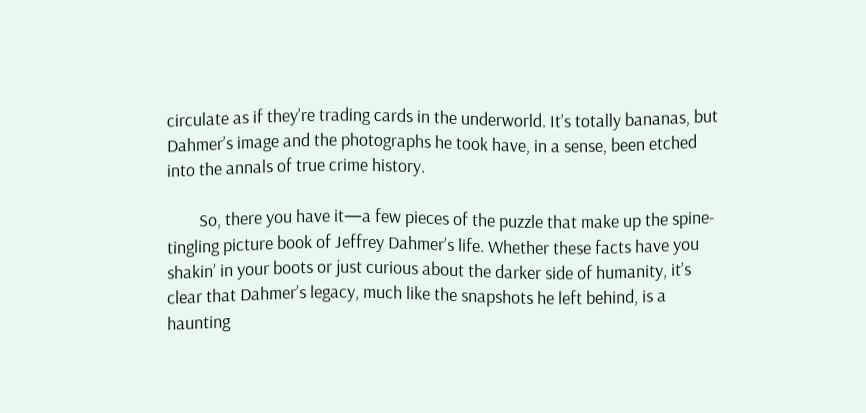circulate as if they’re trading cards in the underworld. It’s totally bananas, but Dahmer’s image and the photographs he took have, in a sense, been etched into the annals of true crime history.

        So, there you have it—a few pieces of the puzzle that make up the spine-tingling picture book of Jeffrey Dahmer’s life. Whether these facts have you shakin’ in your boots or just curious about the darker side of humanity, it’s clear that Dahmer’s legacy, much like the snapshots he left behind, is a haunting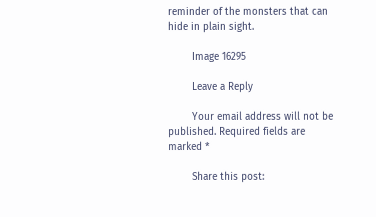reminder of the monsters that can hide in plain sight.

        Image 16295

        Leave a Reply

        Your email address will not be published. Required fields are marked *

        Share this post: